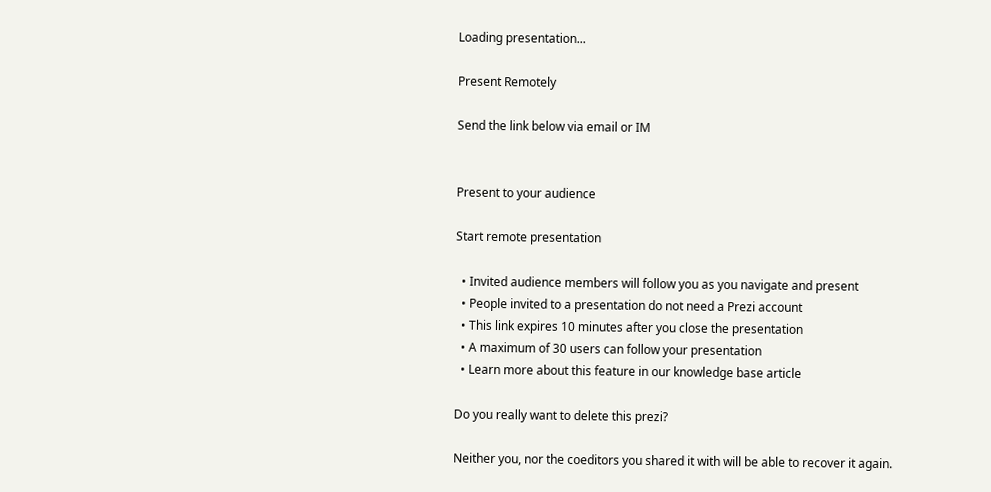Loading presentation...

Present Remotely

Send the link below via email or IM


Present to your audience

Start remote presentation

  • Invited audience members will follow you as you navigate and present
  • People invited to a presentation do not need a Prezi account
  • This link expires 10 minutes after you close the presentation
  • A maximum of 30 users can follow your presentation
  • Learn more about this feature in our knowledge base article

Do you really want to delete this prezi?

Neither you, nor the coeditors you shared it with will be able to recover it again.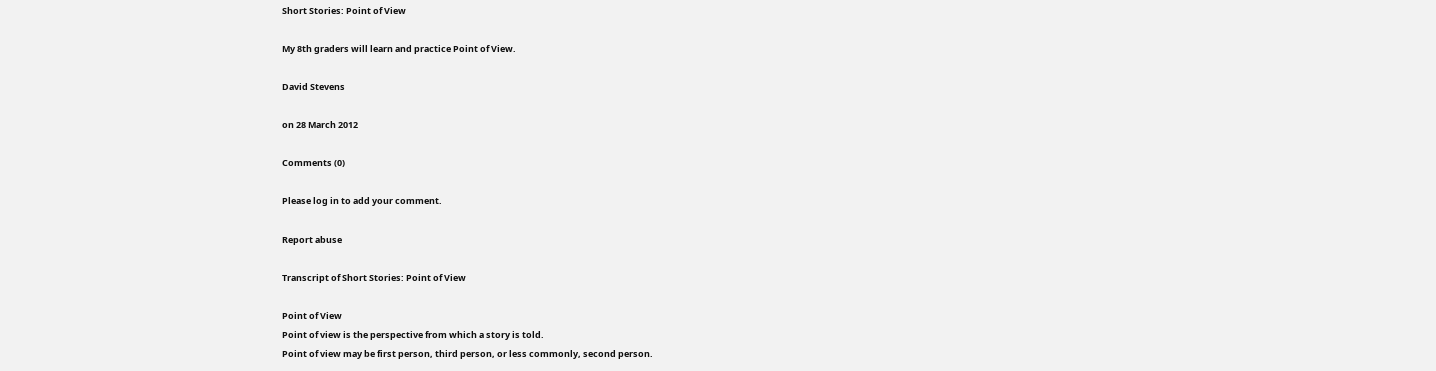Short Stories: Point of View

My 8th graders will learn and practice Point of View.

David Stevens

on 28 March 2012

Comments (0)

Please log in to add your comment.

Report abuse

Transcript of Short Stories: Point of View

Point of View
Point of view is the perspective from which a story is told.
Point of view may be first person, third person, or less commonly, second person.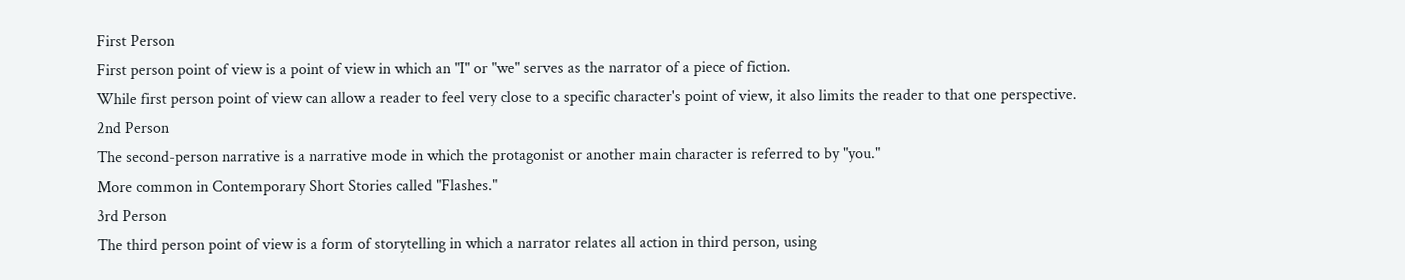First Person
First person point of view is a point of view in which an "I" or "we" serves as the narrator of a piece of fiction.
While first person point of view can allow a reader to feel very close to a specific character's point of view, it also limits the reader to that one perspective.
2nd Person
The second-person narrative is a narrative mode in which the protagonist or another main character is referred to by "you."
More common in Contemporary Short Stories called "Flashes."
3rd Person
The third person point of view is a form of storytelling in which a narrator relates all action in third person, using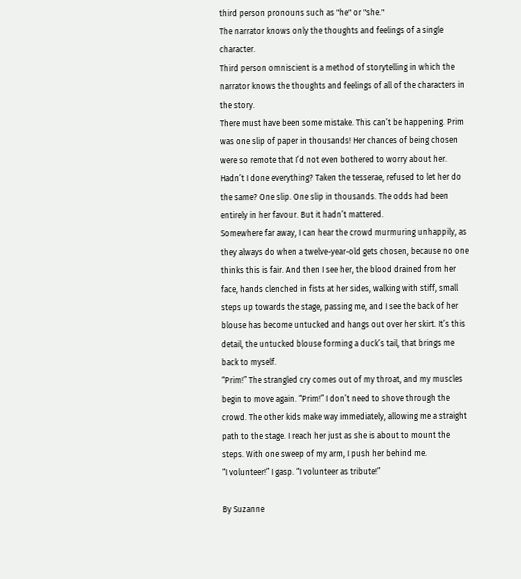third person pronouns such as "he" or "she."
The narrator knows only the thoughts and feelings of a single character.
Third person omniscient is a method of storytelling in which the narrator knows the thoughts and feelings of all of the characters in the story.
There must have been some mistake. This can’t be happening. Prim was one slip of paper in thousands! Her chances of being chosen were so remote that I’d not even bothered to worry about her. Hadn’t I done everything? Taken the tesserae, refused to let her do the same? One slip. One slip in thousands. The odds had been entirely in her favour. But it hadn’t mattered.
Somewhere far away, I can hear the crowd murmuring unhappily, as they always do when a twelve-year-old gets chosen, because no one thinks this is fair. And then I see her, the blood drained from her face, hands clenched in fists at her sides, walking with stiff, small steps up towards the stage, passing me, and I see the back of her blouse has become untucked and hangs out over her skirt. It’s this detail, the untucked blouse forming a duck’s tail, that brings me back to myself.
“Prim!” The strangled cry comes out of my throat, and my muscles begin to move again. “Prim!” I don’t need to shove through the crowd. The other kids make way immediately, allowing me a straight path to the stage. I reach her just as she is about to mount the steps. With one sweep of my arm, I push her behind me.
“I volunteer!” I gasp. “I volunteer as tribute!”

By Suzanne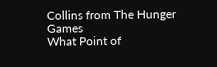Collins from The Hunger Games
What Point of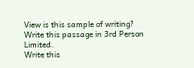View is this sample of writing?
Write this passage in 3rd Person Limited.
Write this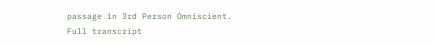passage in 3rd Person Omniscient.
Full transcript